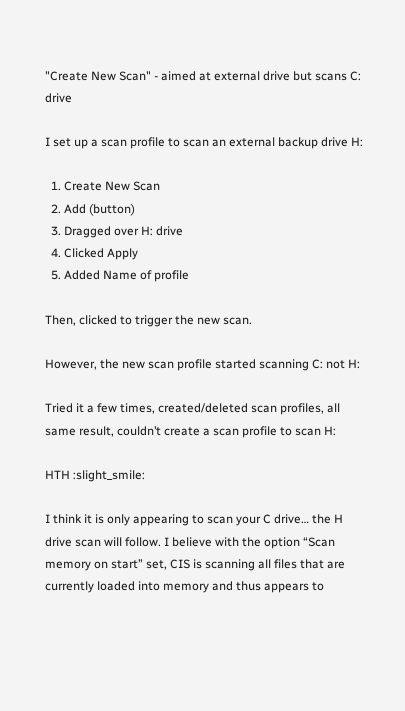"Create New Scan" - aimed at external drive but scans C: drive

I set up a scan profile to scan an external backup drive H:

  1. Create New Scan
  2. Add (button)
  3. Dragged over H: drive
  4. Clicked Apply
  5. Added Name of profile

Then, clicked to trigger the new scan.

However, the new scan profile started scanning C: not H:

Tried it a few times, created/deleted scan profiles, all same result, couldn’t create a scan profile to scan H:

HTH :slight_smile:

I think it is only appearing to scan your C drive… the H drive scan will follow. I believe with the option “Scan memory on start” set, CIS is scanning all files that are currently loaded into memory and thus appears to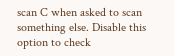scan C when asked to scan something else. Disable this option to check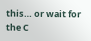this… or wait for the C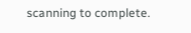scanning to complete.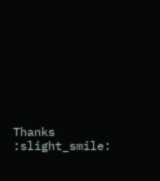Thanks :slight_smile: